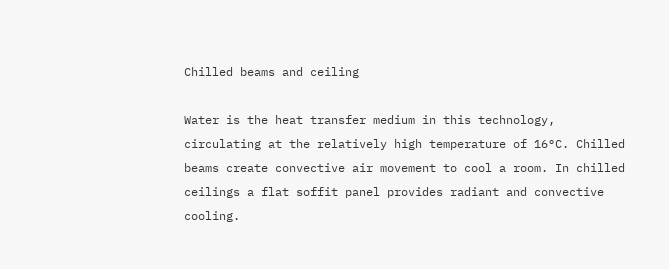Chilled beams and ceiling

Water is the heat transfer medium in this technology, circulating at the relatively high temperature of 16°C. Chilled beams create convective air movement to cool a room. In chilled ceilings a flat soffit panel provides radiant and convective cooling.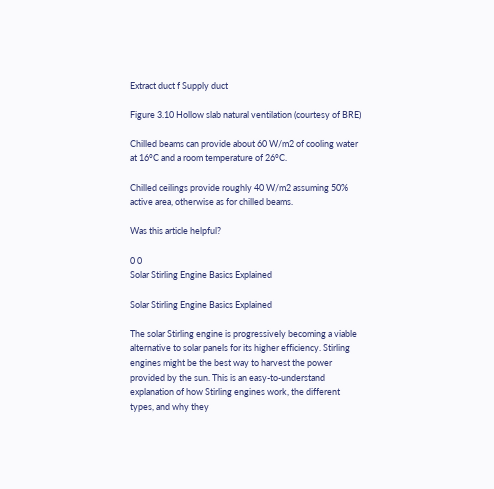Extract duct f Supply duct

Figure 3.10 Hollow slab natural ventilation (courtesy of BRE)

Chilled beams can provide about 60 W/m2 of cooling water at 16°C and a room temperature of 26°C.

Chilled ceilings provide roughly 40 W/m2 assuming 50% active area, otherwise as for chilled beams.

Was this article helpful?

0 0
Solar Stirling Engine Basics Explained

Solar Stirling Engine Basics Explained

The solar Stirling engine is progressively becoming a viable alternative to solar panels for its higher efficiency. Stirling engines might be the best way to harvest the power provided by the sun. This is an easy-to-understand explanation of how Stirling engines work, the different types, and why they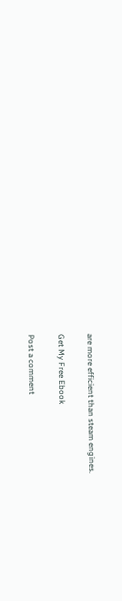are more efficient than steam engines.

Get My Free Ebook

Post a comment